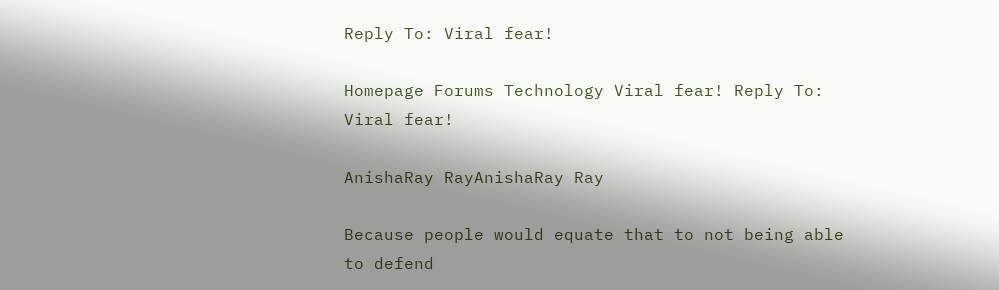Reply To: Viral fear!

Homepage Forums Technology Viral fear! Reply To: Viral fear!

AnishaRay RayAnishaRay Ray

Because people would equate that to not being able to defend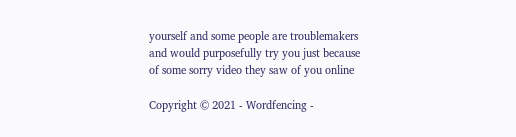yourself and some people are troublemakers and would purposefully try you just because of some sorry video they saw of you online

Copyright © 2021 - Wordfencing -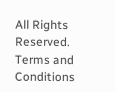All Rights Reserved.     Terms and Conditions